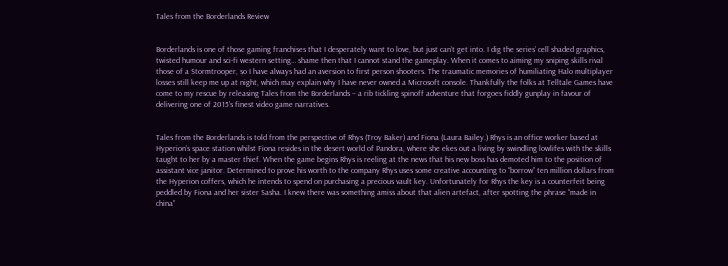Tales from the Borderlands Review


Borderlands is one of those gaming franchises that I desperately want to love, but just can’t get into. I dig the series’ cell shaded graphics, twisted humour and sci-fi western setting… shame then that I cannot stand the gameplay. When it comes to aiming my sniping skills rival those of a Stormtrooper, so I have always had an aversion to first person shooters. The traumatic memories of humiliating Halo multiplayer losses still keep me up at night, which may explain why I have never owned a Microsoft console. Thankfully the folks at Telltale Games have come to my rescue by releasing Tales from the Borderlands – a rib tickling spinoff adventure that forgoes fiddly gunplay in favour of delivering one of 2015’s finest video game narratives.


Tales from the Borderlands is told from the perspective of Rhys (Troy Baker) and Fiona (Laura Bailey.) Rhys is an office worker based at Hyperion’s space station whilst Fiona resides in the desert world of Pandora, where she ekes out a living by swindling lowlifes with the skills taught to her by a master thief. When the game begins Rhys is reeling at the news that his new boss has demoted him to the position of assistant vice janitor. Determined to prove his worth to the company Rhys uses some creative accounting to “borrow” ten million dollars from the Hyperion coffers, which he intends to spend on purchasing a precious vault key. Unfortunately for Rhys the key is a counterfeit being peddled by Fiona and her sister Sasha. I knew there was something amiss about that alien artefact, after spotting the phrase “made in china”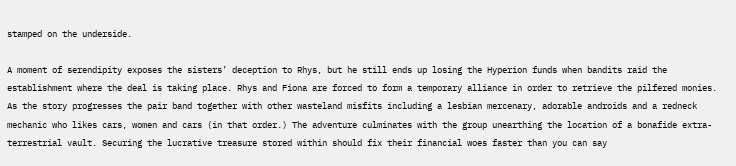stamped on the underside.

A moment of serendipity exposes the sisters’ deception to Rhys, but he still ends up losing the Hyperion funds when bandits raid the establishment where the deal is taking place. Rhys and Fiona are forced to form a temporary alliance in order to retrieve the pilfered monies. As the story progresses the pair band together with other wasteland misfits including a lesbian mercenary, adorable androids and a redneck mechanic who likes cars, women and cars (in that order.) The adventure culminates with the group unearthing the location of a bonafide extra-terrestrial vault. Securing the lucrative treasure stored within should fix their financial woes faster than you can say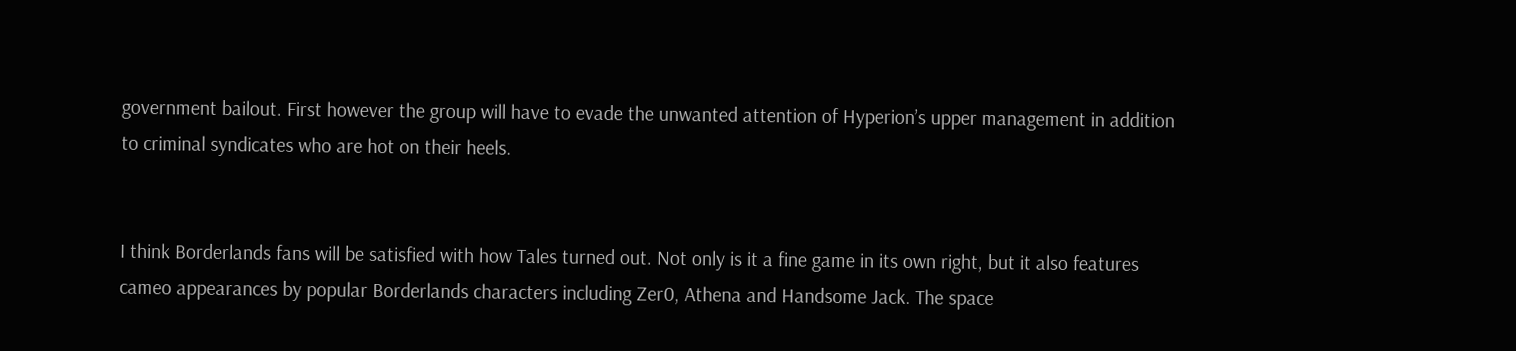government bailout. First however the group will have to evade the unwanted attention of Hyperion’s upper management in addition to criminal syndicates who are hot on their heels.


I think Borderlands fans will be satisfied with how Tales turned out. Not only is it a fine game in its own right, but it also features cameo appearances by popular Borderlands characters including Zer0, Athena and Handsome Jack. The space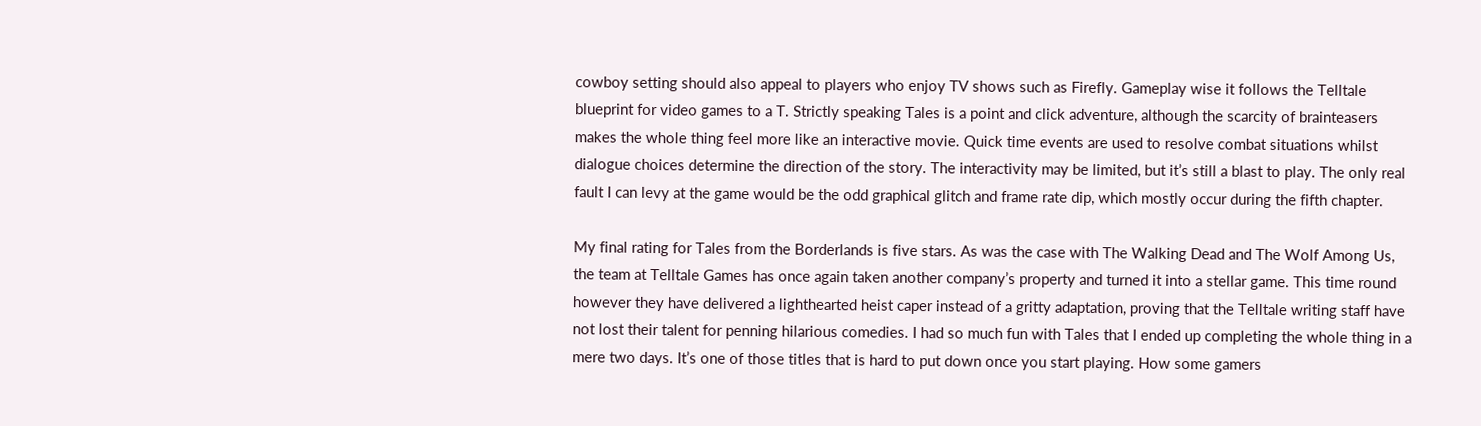cowboy setting should also appeal to players who enjoy TV shows such as Firefly. Gameplay wise it follows the Telltale blueprint for video games to a T. Strictly speaking Tales is a point and click adventure, although the scarcity of brainteasers makes the whole thing feel more like an interactive movie. Quick time events are used to resolve combat situations whilst dialogue choices determine the direction of the story. The interactivity may be limited, but it’s still a blast to play. The only real fault I can levy at the game would be the odd graphical glitch and frame rate dip, which mostly occur during the fifth chapter.

My final rating for Tales from the Borderlands is five stars. As was the case with The Walking Dead and The Wolf Among Us, the team at Telltale Games has once again taken another company’s property and turned it into a stellar game. This time round however they have delivered a lighthearted heist caper instead of a gritty adaptation, proving that the Telltale writing staff have not lost their talent for penning hilarious comedies. I had so much fun with Tales that I ended up completing the whole thing in a mere two days. It’s one of those titles that is hard to put down once you start playing. How some gamers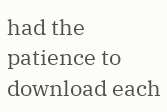had the patience to download each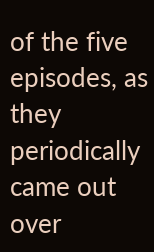of the five episodes, as they periodically came out over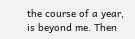the course of a year, is beyond me. Then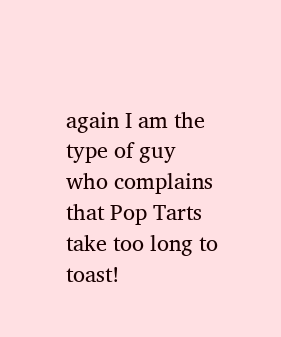again I am the type of guy who complains that Pop Tarts take too long to toast!